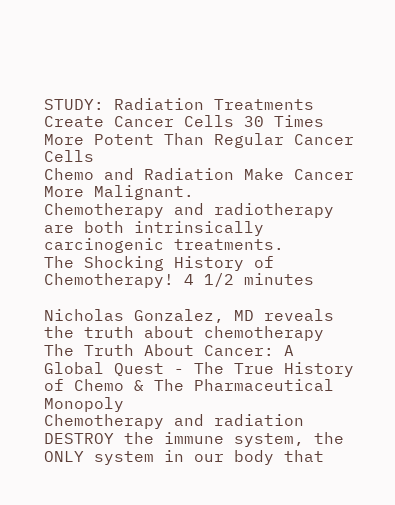STUDY: Radiation Treatments Create Cancer Cells 30 Times More Potent Than Regular Cancer Cells
Chemo and Radiation Make Cancer More Malignant.
Chemotherapy and radiotherapy are both intrinsically carcinogenic treatments.
The Shocking History of Chemotherapy! 4 1/2 minutes

Nicholas Gonzalez, MD reveals the truth about chemotherapy
The Truth About Cancer: A Global Quest - The True History of Chemo & The Pharmaceutical Monopoly
Chemotherapy and radiation DESTROY the immune system, the ONLY system in our body that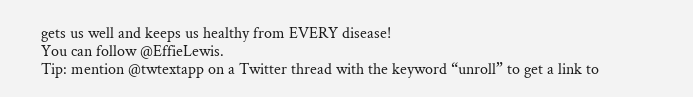gets us well and keeps us healthy from EVERY disease!
You can follow @EffieLewis.
Tip: mention @twtextapp on a Twitter thread with the keyword “unroll” to get a link to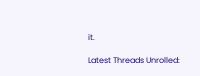it.

Latest Threads Unrolled: